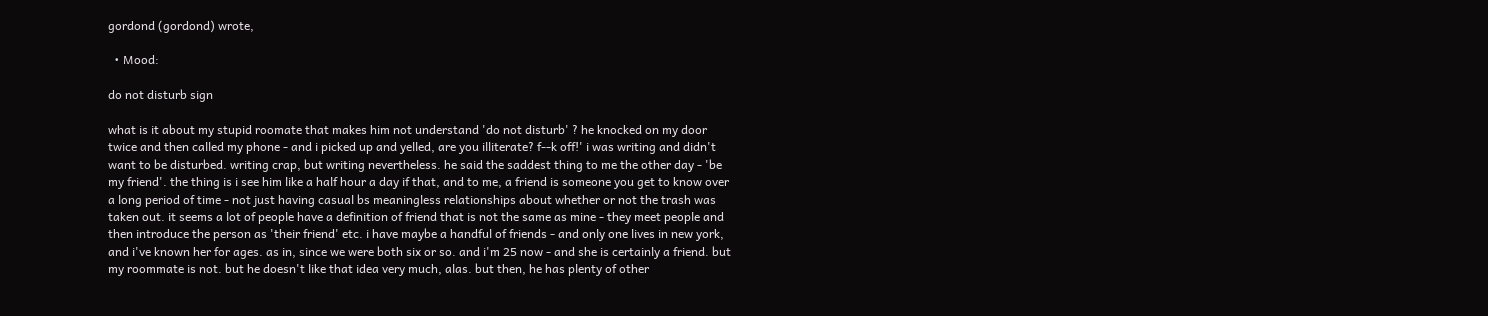gordond (gordond) wrote,

  • Mood:

do not disturb sign

what is it about my stupid roomate that makes him not understand 'do not disturb' ? he knocked on my door twice and then called my phone - and i picked up and yelled, are you illiterate? f--k off!' i was writing and didn't want to be disturbed. writing crap, but writing nevertheless. he said the saddest thing to me the other day - 'be my friend'. the thing is i see him like a half hour a day if that, and to me, a friend is someone you get to know over a long period of time - not just having casual bs meaningless relationships about whether or not the trash was taken out. it seems a lot of people have a definition of friend that is not the same as mine - they meet people and then introduce the person as 'their friend' etc. i have maybe a handful of friends - and only one lives in new york, and i've known her for ages. as in, since we were both six or so. and i'm 25 now - and she is certainly a friend. but my roommate is not. but he doesn't like that idea very much, alas. but then, he has plenty of other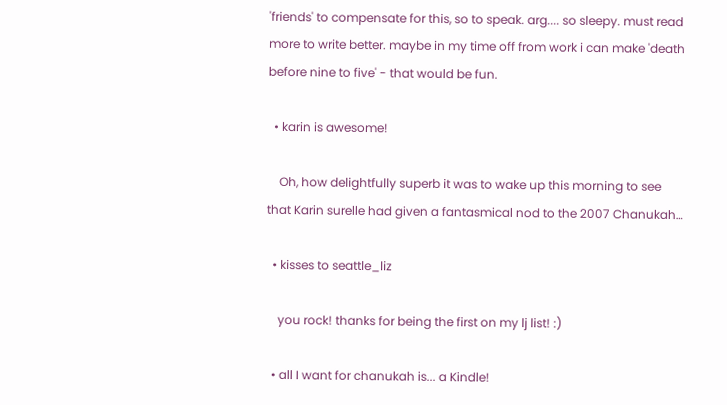'friends' to compensate for this, so to speak. arg.... so sleepy. must read more to write better. maybe in my time off from work i can make 'death before nine to five' - that would be fun.

  • karin is awesome!

    Oh, how delightfully superb it was to wake up this morning to see that Karin surelle had given a fantasmical nod to the 2007 Chanukah…

  • kisses to seattle_liz

    you rock! thanks for being the first on my lj list! :)

  • all I want for chanukah is... a Kindle!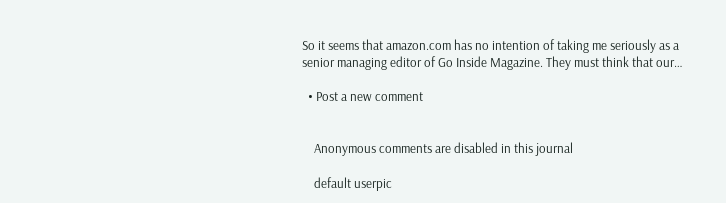So it seems that amazon.com has no intention of taking me seriously as a senior managing editor of Go Inside Magazine. They must think that our…

  • Post a new comment


    Anonymous comments are disabled in this journal

    default userpic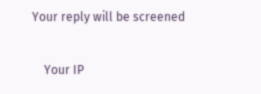Your reply will be screened

    Your IP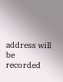address will be recorded